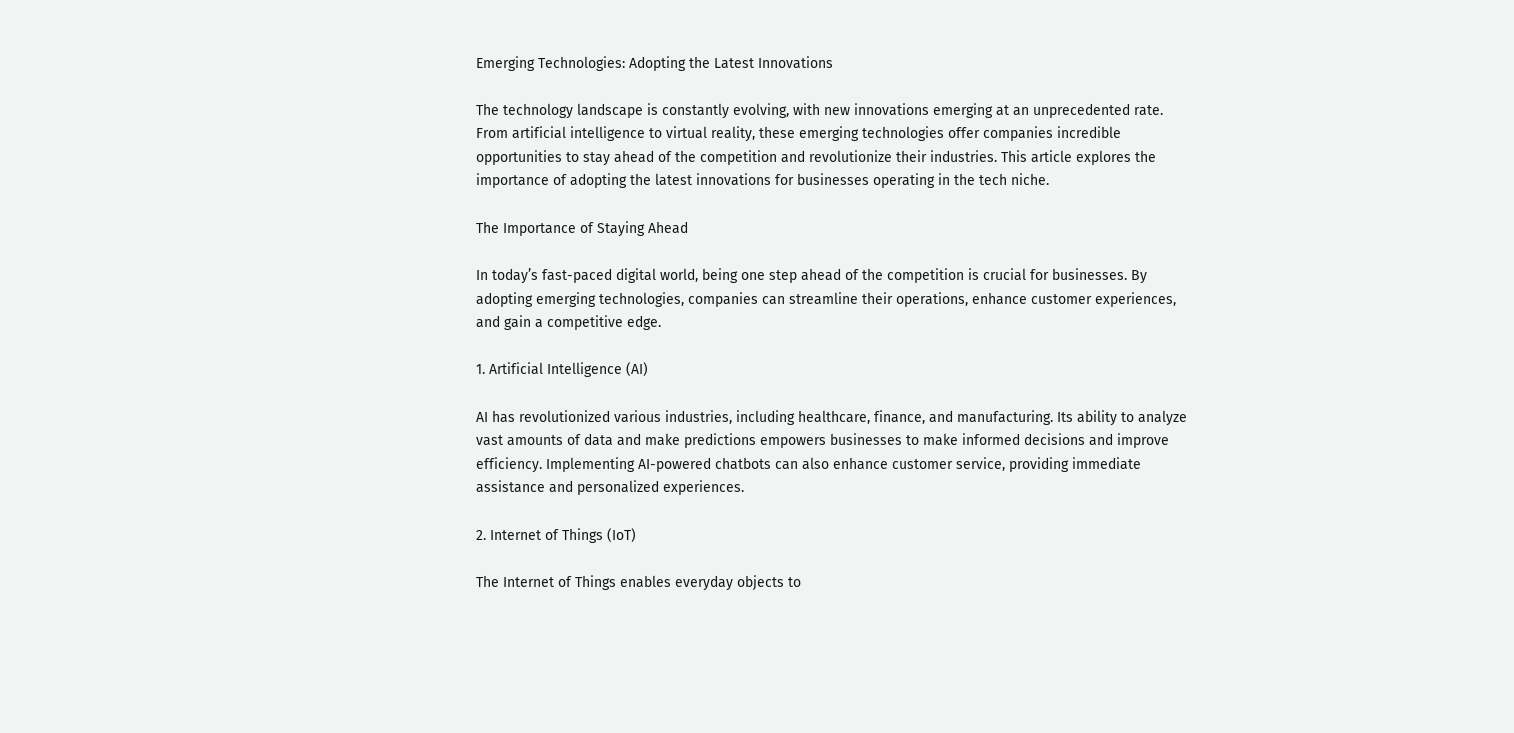Emerging Technologies: Adopting the Latest Innovations

The technology landscape is constantly evolving, with new innovations emerging at an unprecedented rate. From artificial intelligence to virtual reality, these emerging technologies offer companies incredible opportunities to stay ahead of the competition and revolutionize their industries. This article explores the importance of adopting the latest innovations for businesses operating in the tech niche.

The Importance of Staying Ahead

In today’s fast-paced digital world, being one step ahead of the competition is crucial for businesses. By adopting emerging technologies, companies can streamline their operations, enhance customer experiences, and gain a competitive edge.

1. Artificial Intelligence (AI)

AI has revolutionized various industries, including healthcare, finance, and manufacturing. Its ability to analyze vast amounts of data and make predictions empowers businesses to make informed decisions and improve efficiency. Implementing AI-powered chatbots can also enhance customer service, providing immediate assistance and personalized experiences.

2. Internet of Things (IoT)

The Internet of Things enables everyday objects to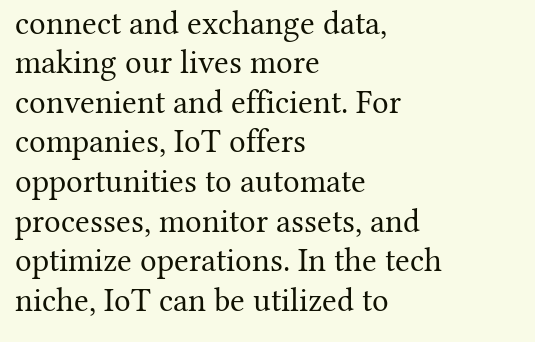connect and exchange data, making our lives more convenient and efficient. For companies, IoT offers opportunities to automate processes, monitor assets, and optimize operations. In the tech niche, IoT can be utilized to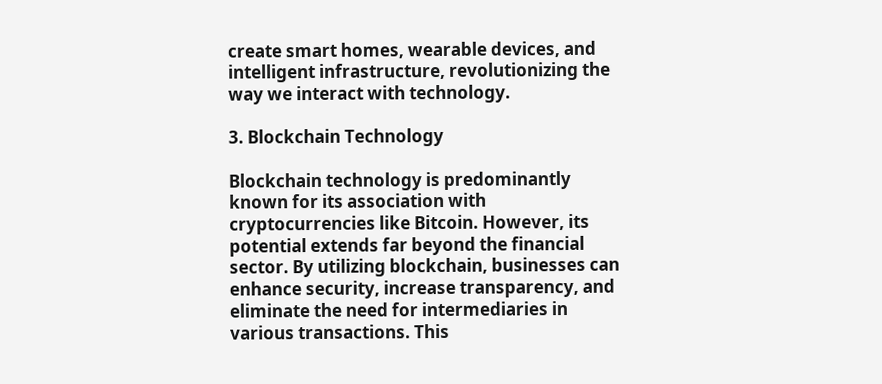create smart homes, wearable devices, and intelligent infrastructure, revolutionizing the way we interact with technology.

3. Blockchain Technology

Blockchain technology is predominantly known for its association with cryptocurrencies like Bitcoin. However, its potential extends far beyond the financial sector. By utilizing blockchain, businesses can enhance security, increase transparency, and eliminate the need for intermediaries in various transactions. This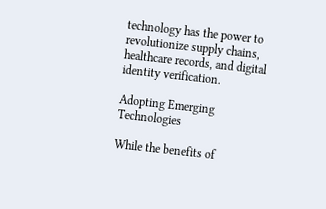technology has the power to revolutionize supply chains, healthcare records, and digital identity verification.

Adopting Emerging Technologies

While the benefits of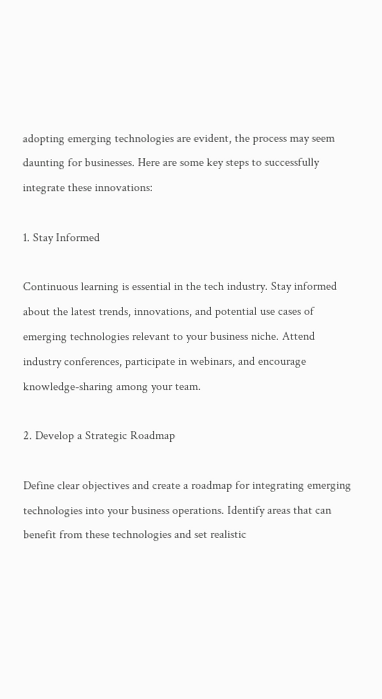adopting emerging technologies are evident, the process may seem daunting for businesses. Here are some key steps to successfully integrate these innovations:

1. Stay Informed

Continuous learning is essential in the tech industry. Stay informed about the latest trends, innovations, and potential use cases of emerging technologies relevant to your business niche. Attend industry conferences, participate in webinars, and encourage knowledge-sharing among your team.

2. Develop a Strategic Roadmap

Define clear objectives and create a roadmap for integrating emerging technologies into your business operations. Identify areas that can benefit from these technologies and set realistic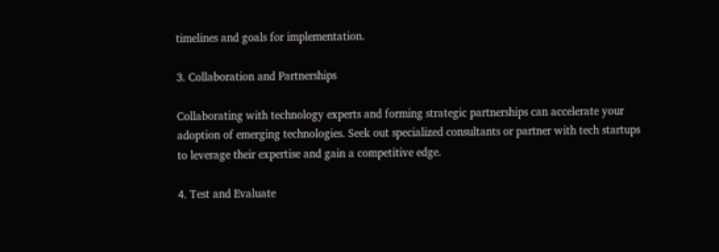timelines and goals for implementation.

3. Collaboration and Partnerships

Collaborating with technology experts and forming strategic partnerships can accelerate your adoption of emerging technologies. Seek out specialized consultants or partner with tech startups to leverage their expertise and gain a competitive edge.

4. Test and Evaluate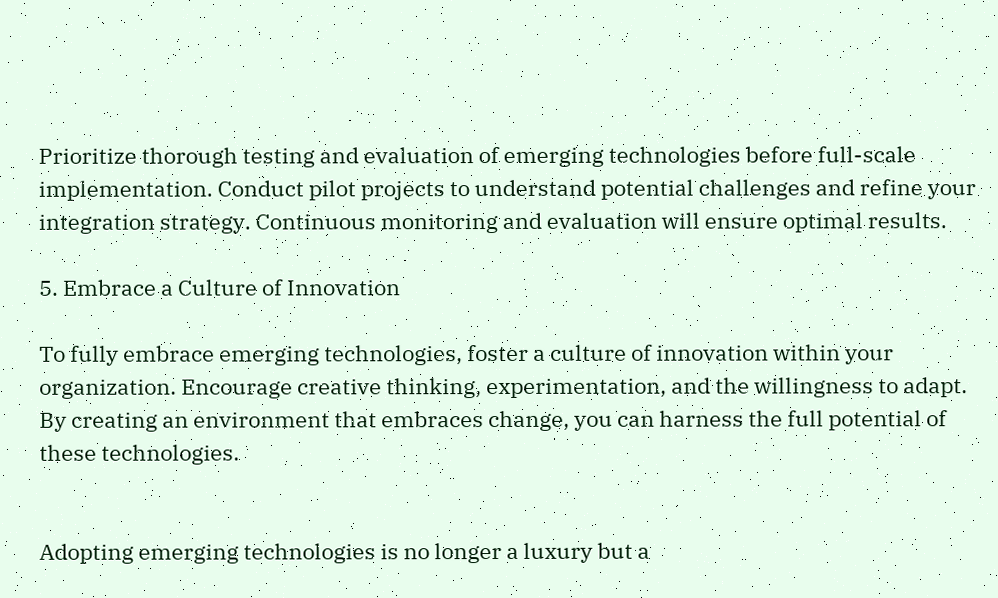Prioritize thorough testing and evaluation of emerging technologies before full-scale implementation. Conduct pilot projects to understand potential challenges and refine your integration strategy. Continuous monitoring and evaluation will ensure optimal results.

5. Embrace a Culture of Innovation

To fully embrace emerging technologies, foster a culture of innovation within your organization. Encourage creative thinking, experimentation, and the willingness to adapt. By creating an environment that embraces change, you can harness the full potential of these technologies.


Adopting emerging technologies is no longer a luxury but a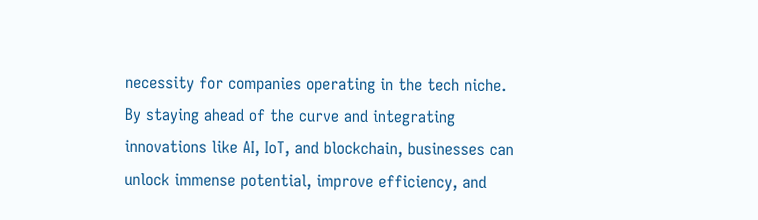necessity for companies operating in the tech niche. By staying ahead of the curve and integrating innovations like AI, IoT, and blockchain, businesses can unlock immense potential, improve efficiency, and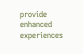provide enhanced experiences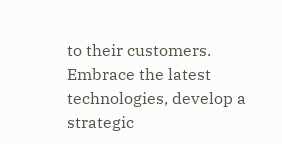to their customers. Embrace the latest technologies, develop a strategic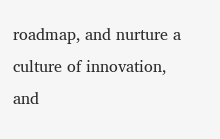roadmap, and nurture a culture of innovation, and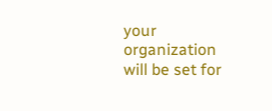your organization will be set for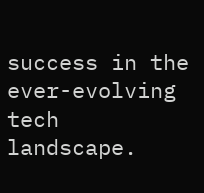success in the ever-evolving tech landscape.